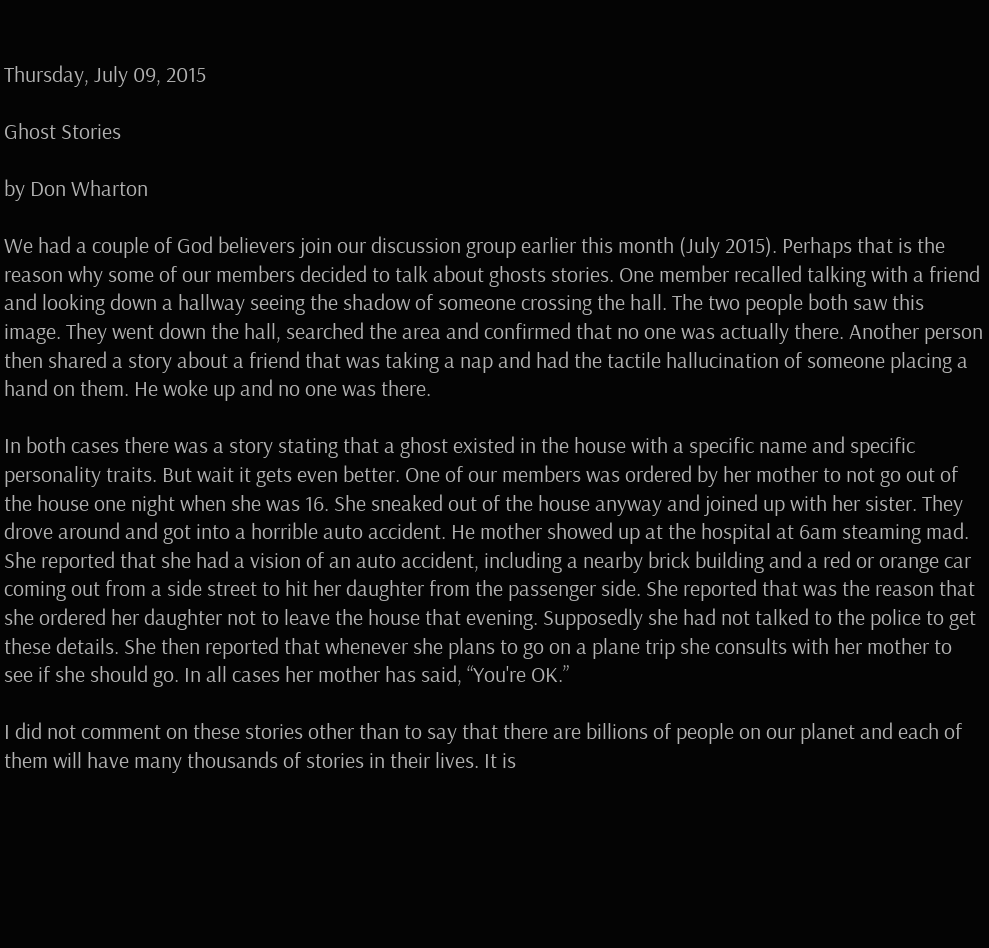Thursday, July 09, 2015

Ghost Stories

by Don Wharton

We had a couple of God believers join our discussion group earlier this month (July 2015). Perhaps that is the reason why some of our members decided to talk about ghosts stories. One member recalled talking with a friend and looking down a hallway seeing the shadow of someone crossing the hall. The two people both saw this image. They went down the hall, searched the area and confirmed that no one was actually there. Another person then shared a story about a friend that was taking a nap and had the tactile hallucination of someone placing a hand on them. He woke up and no one was there.

In both cases there was a story stating that a ghost existed in the house with a specific name and specific personality traits. But wait it gets even better. One of our members was ordered by her mother to not go out of the house one night when she was 16. She sneaked out of the house anyway and joined up with her sister. They drove around and got into a horrible auto accident. He mother showed up at the hospital at 6am steaming mad. She reported that she had a vision of an auto accident, including a nearby brick building and a red or orange car coming out from a side street to hit her daughter from the passenger side. She reported that was the reason that she ordered her daughter not to leave the house that evening. Supposedly she had not talked to the police to get these details. She then reported that whenever she plans to go on a plane trip she consults with her mother to see if she should go. In all cases her mother has said, “You're OK.”

I did not comment on these stories other than to say that there are billions of people on our planet and each of them will have many thousands of stories in their lives. It is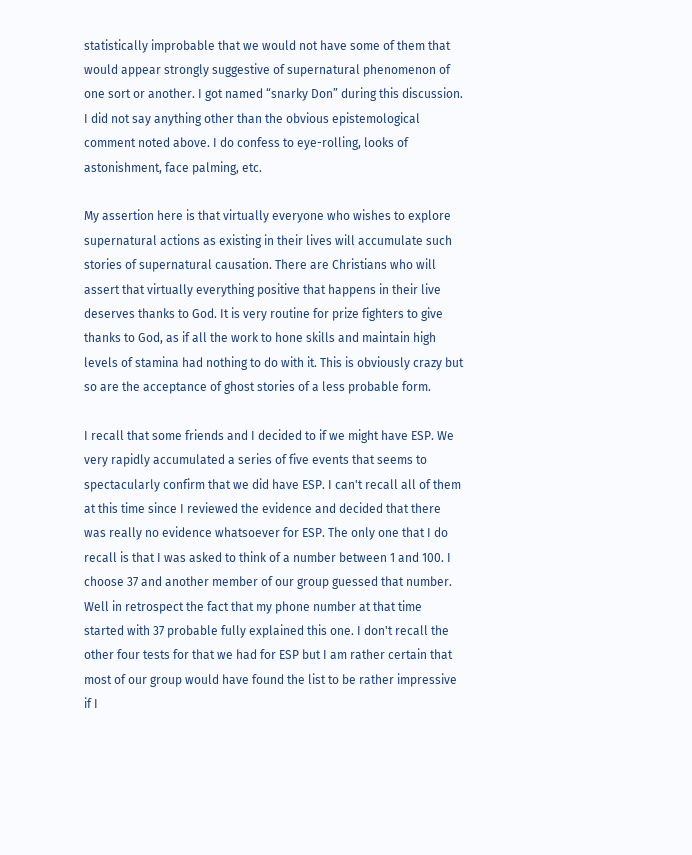statistically improbable that we would not have some of them that would appear strongly suggestive of supernatural phenomenon of one sort or another. I got named “snarky Don” during this discussion. I did not say anything other than the obvious epistemological comment noted above. I do confess to eye-rolling, looks of astonishment, face palming, etc.

My assertion here is that virtually everyone who wishes to explore supernatural actions as existing in their lives will accumulate such stories of supernatural causation. There are Christians who will assert that virtually everything positive that happens in their live deserves thanks to God. It is very routine for prize fighters to give thanks to God, as if all the work to hone skills and maintain high levels of stamina had nothing to do with it. This is obviously crazy but so are the acceptance of ghost stories of a less probable form.

I recall that some friends and I decided to if we might have ESP. We very rapidly accumulated a series of five events that seems to spectacularly confirm that we did have ESP. I can't recall all of them at this time since I reviewed the evidence and decided that there was really no evidence whatsoever for ESP. The only one that I do recall is that I was asked to think of a number between 1 and 100. I choose 37 and another member of our group guessed that number. Well in retrospect the fact that my phone number at that time started with 37 probable fully explained this one. I don't recall the other four tests for that we had for ESP but I am rather certain that most of our group would have found the list to be rather impressive if I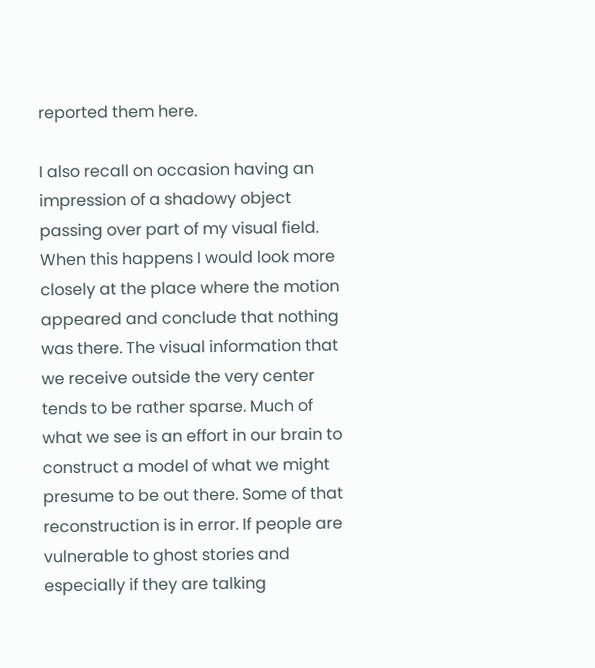reported them here.

I also recall on occasion having an impression of a shadowy object passing over part of my visual field. When this happens I would look more closely at the place where the motion appeared and conclude that nothing was there. The visual information that we receive outside the very center tends to be rather sparse. Much of what we see is an effort in our brain to construct a model of what we might presume to be out there. Some of that reconstruction is in error. If people are vulnerable to ghost stories and especially if they are talking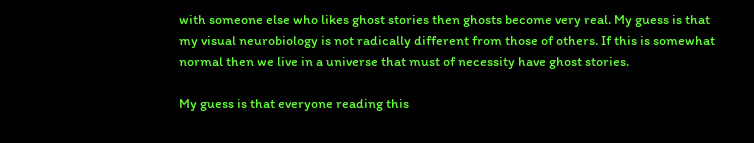with someone else who likes ghost stories then ghosts become very real. My guess is that my visual neurobiology is not radically different from those of others. If this is somewhat normal then we live in a universe that must of necessity have ghost stories.

My guess is that everyone reading this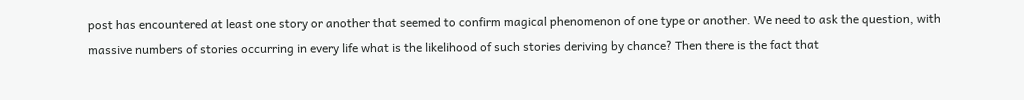post has encountered at least one story or another that seemed to confirm magical phenomenon of one type or another. We need to ask the question, with massive numbers of stories occurring in every life what is the likelihood of such stories deriving by chance? Then there is the fact that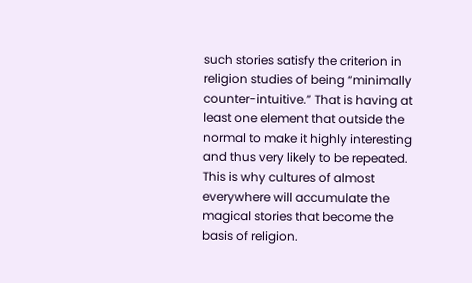such stories satisfy the criterion in religion studies of being “minimally counter-intuitive.” That is having at least one element that outside the normal to make it highly interesting and thus very likely to be repeated. This is why cultures of almost everywhere will accumulate the magical stories that become the basis of religion.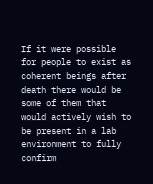If it were possible for people to exist as coherent beings after death there would be some of them that would actively wish to be present in a lab environment to fully confirm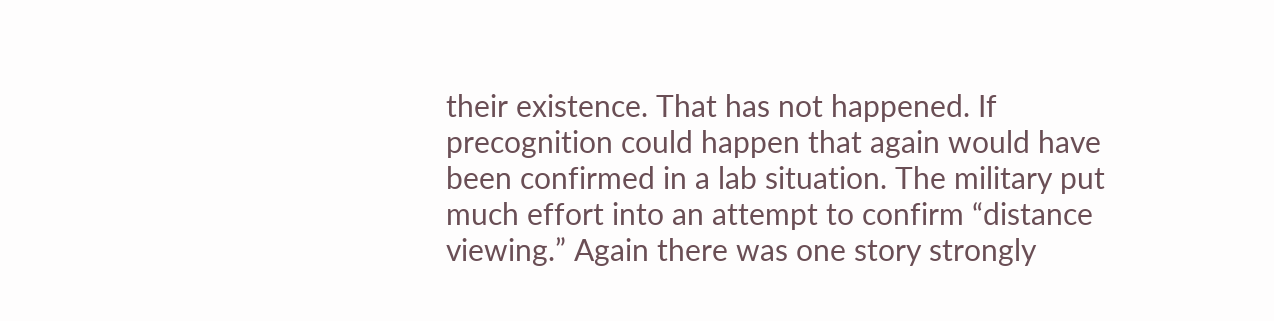their existence. That has not happened. If precognition could happen that again would have been confirmed in a lab situation. The military put much effort into an attempt to confirm “distance viewing.” Again there was one story strongly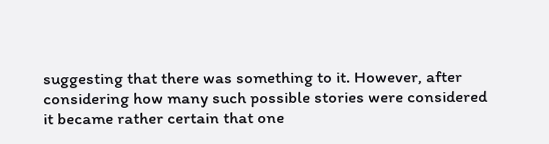suggesting that there was something to it. However, after considering how many such possible stories were considered it became rather certain that one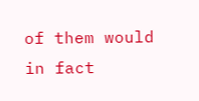of them would in fact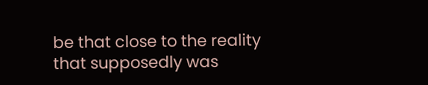be that close to the reality that supposedly was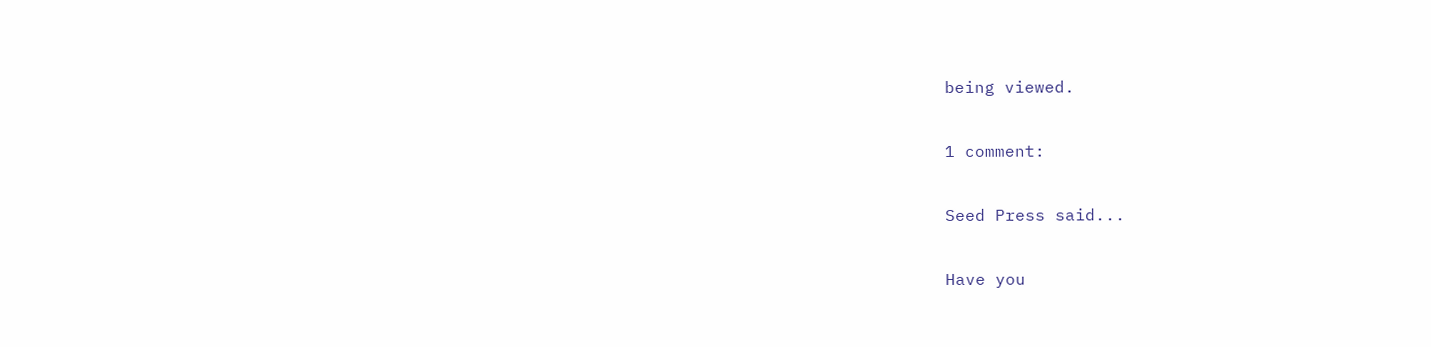being viewed.

1 comment:

Seed Press said...

Have you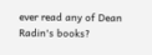ever read any of Dean Radin's books?